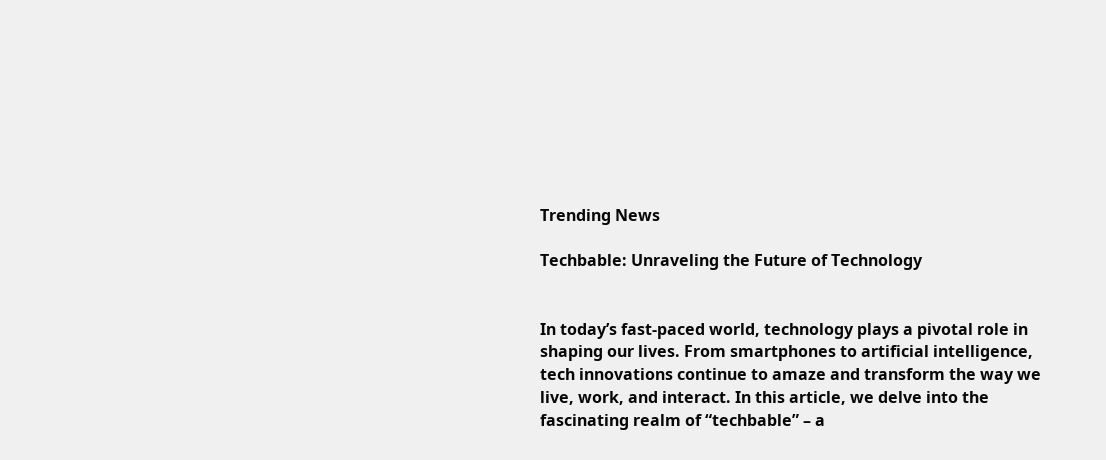Trending News

Techbable: Unraveling the Future of Technology


In today’s fast-paced world, technology plays a pivotal role in shaping our lives. From smartphones to artificial intelligence, tech innovations continue to amaze and transform the way we live, work, and interact. In this article, we delve into the fascinating realm of “techbable” – a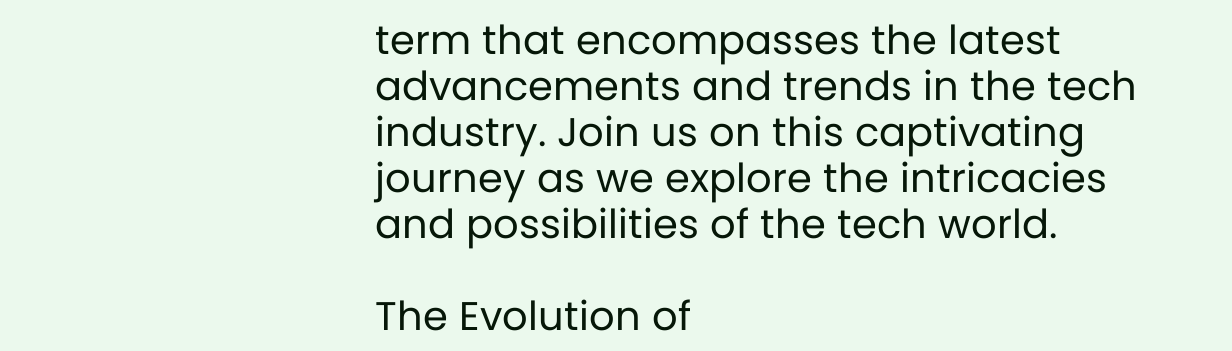term that encompasses the latest advancements and trends in the tech industry. Join us on this captivating journey as we explore the intricacies and possibilities of the tech world.

The Evolution of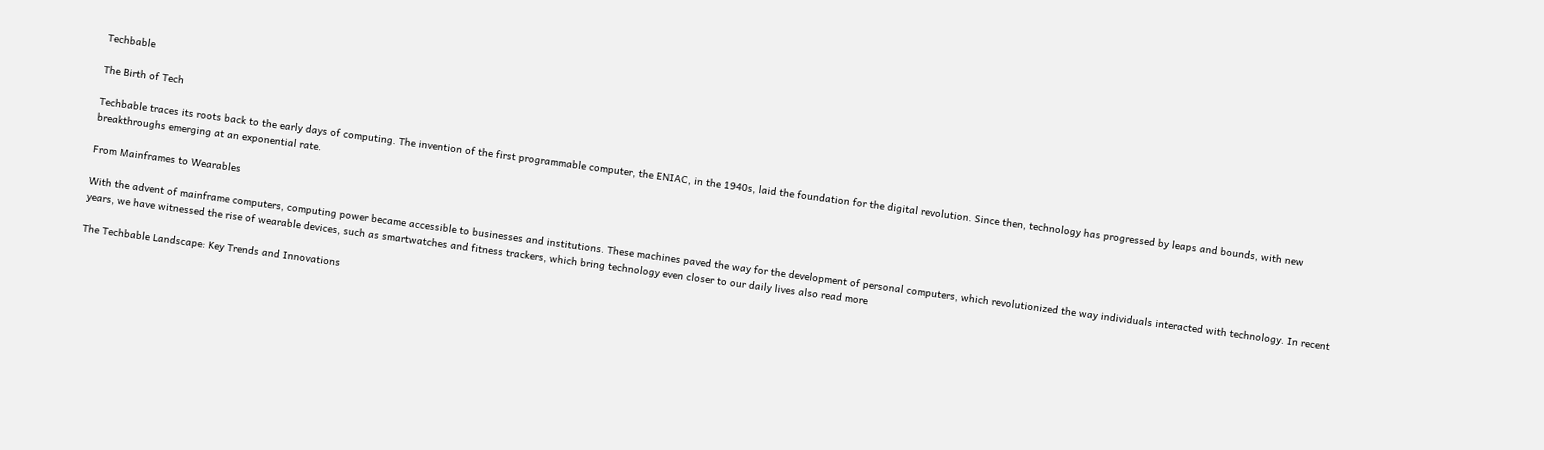Techbable

The Birth of Tech

Techbable traces its roots back to the early days of computing. The invention of the first programmable computer, the ENIAC, in the 1940s, laid the foundation for the digital revolution. Since then, technology has progressed by leaps and bounds, with new breakthroughs emerging at an exponential rate.

From Mainframes to Wearables

With the advent of mainframe computers, computing power became accessible to businesses and institutions. These machines paved the way for the development of personal computers, which revolutionized the way individuals interacted with technology. In recent years, we have witnessed the rise of wearable devices, such as smartwatches and fitness trackers, which bring technology even closer to our daily lives also read more

The Techbable Landscape: Key Trends and Innovations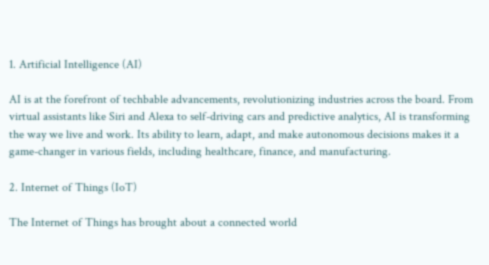1. Artificial Intelligence (AI)

AI is at the forefront of techbable advancements, revolutionizing industries across the board. From virtual assistants like Siri and Alexa to self-driving cars and predictive analytics, AI is transforming the way we live and work. Its ability to learn, adapt, and make autonomous decisions makes it a game-changer in various fields, including healthcare, finance, and manufacturing.

2. Internet of Things (IoT)

The Internet of Things has brought about a connected world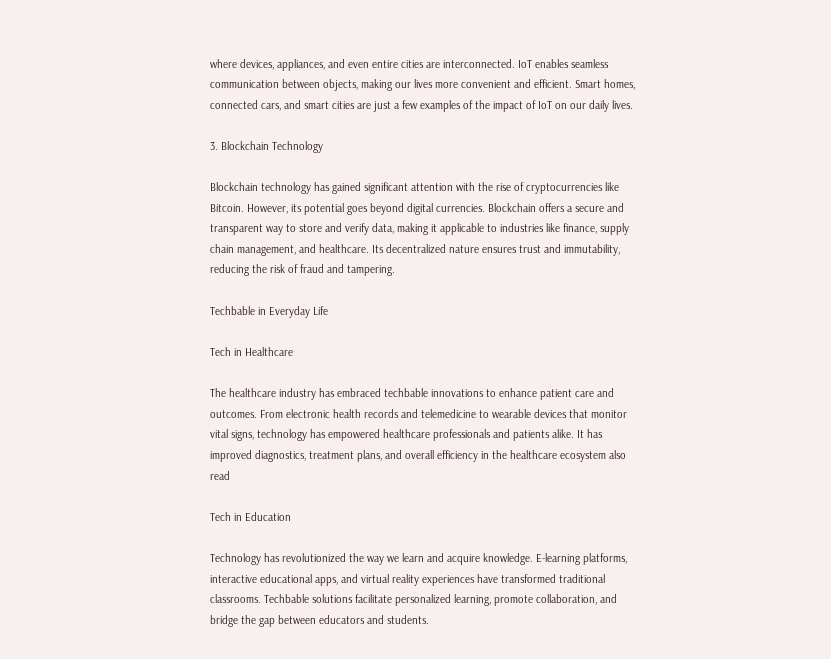where devices, appliances, and even entire cities are interconnected. IoT enables seamless communication between objects, making our lives more convenient and efficient. Smart homes, connected cars, and smart cities are just a few examples of the impact of IoT on our daily lives.

3. Blockchain Technology

Blockchain technology has gained significant attention with the rise of cryptocurrencies like Bitcoin. However, its potential goes beyond digital currencies. Blockchain offers a secure and transparent way to store and verify data, making it applicable to industries like finance, supply chain management, and healthcare. Its decentralized nature ensures trust and immutability, reducing the risk of fraud and tampering.

Techbable in Everyday Life

Tech in Healthcare

The healthcare industry has embraced techbable innovations to enhance patient care and outcomes. From electronic health records and telemedicine to wearable devices that monitor vital signs, technology has empowered healthcare professionals and patients alike. It has improved diagnostics, treatment plans, and overall efficiency in the healthcare ecosystem also read

Tech in Education

Technology has revolutionized the way we learn and acquire knowledge. E-learning platforms, interactive educational apps, and virtual reality experiences have transformed traditional classrooms. Techbable solutions facilitate personalized learning, promote collaboration, and bridge the gap between educators and students.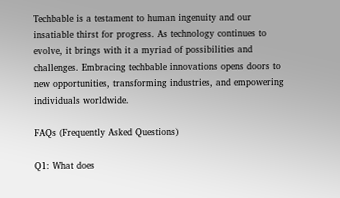Techbable is a testament to human ingenuity and our insatiable thirst for progress. As technology continues to evolve, it brings with it a myriad of possibilities and challenges. Embracing techbable innovations opens doors to new opportunities, transforming industries, and empowering individuals worldwide.

FAQs (Frequently Asked Questions)

Q1: What does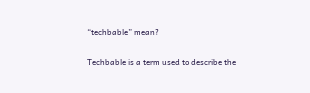“techbable” mean?

Techbable is a term used to describe the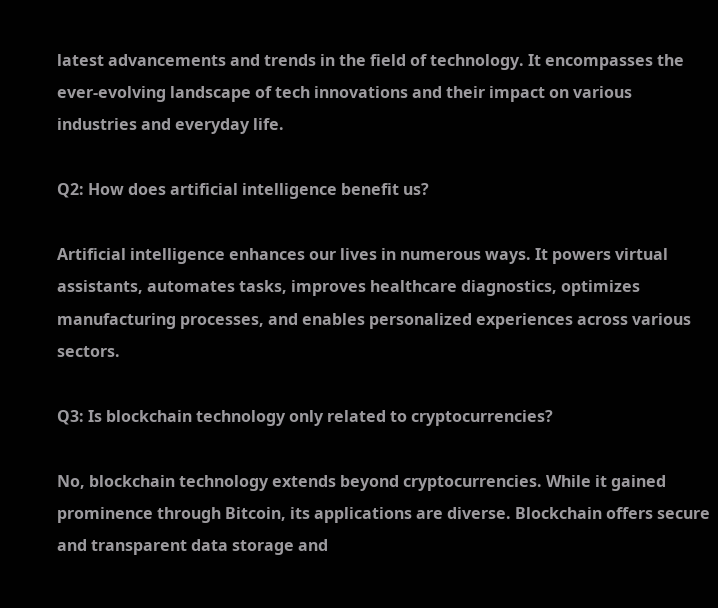latest advancements and trends in the field of technology. It encompasses the ever-evolving landscape of tech innovations and their impact on various industries and everyday life.

Q2: How does artificial intelligence benefit us?

Artificial intelligence enhances our lives in numerous ways. It powers virtual assistants, automates tasks, improves healthcare diagnostics, optimizes manufacturing processes, and enables personalized experiences across various sectors.

Q3: Is blockchain technology only related to cryptocurrencies?

No, blockchain technology extends beyond cryptocurrencies. While it gained prominence through Bitcoin, its applications are diverse. Blockchain offers secure and transparent data storage and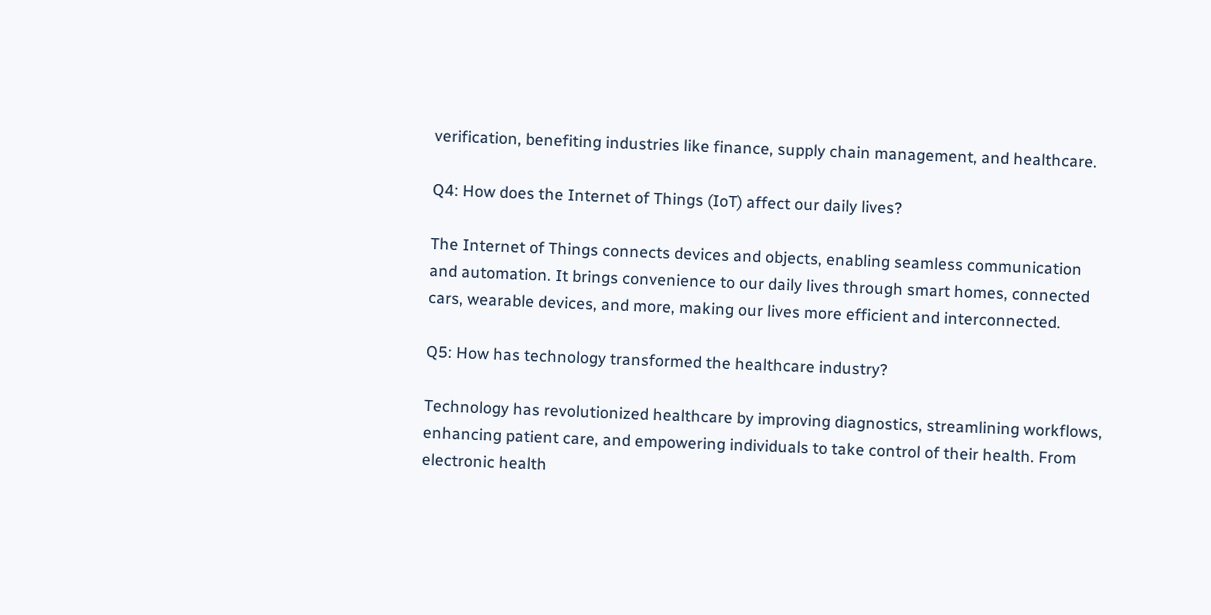verification, benefiting industries like finance, supply chain management, and healthcare.

Q4: How does the Internet of Things (IoT) affect our daily lives?

The Internet of Things connects devices and objects, enabling seamless communication and automation. It brings convenience to our daily lives through smart homes, connected cars, wearable devices, and more, making our lives more efficient and interconnected.

Q5: How has technology transformed the healthcare industry?

Technology has revolutionized healthcare by improving diagnostics, streamlining workflows, enhancing patient care, and empowering individuals to take control of their health. From electronic health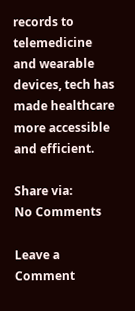records to telemedicine and wearable devices, tech has made healthcare more accessible and efficient.

Share via:
No Comments

Leave a Comment